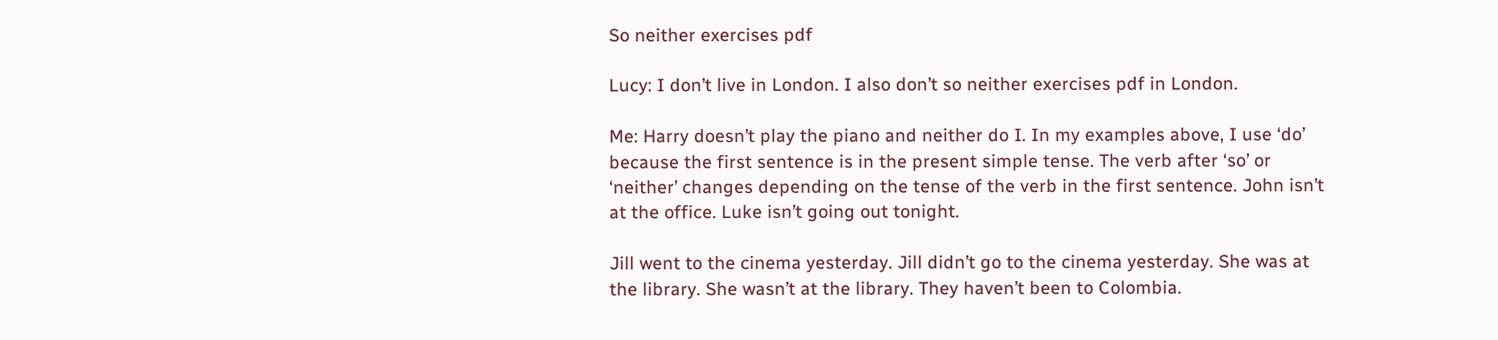So neither exercises pdf

Lucy: I don’t live in London. I also don’t so neither exercises pdf in London.

Me: Harry doesn’t play the piano and neither do I. In my examples above, I use ‘do’ because the first sentence is in the present simple tense. The verb after ‘so’ or ‘neither’ changes depending on the tense of the verb in the first sentence. John isn’t at the office. Luke isn’t going out tonight.

Jill went to the cinema yesterday. Jill didn’t go to the cinema yesterday. She was at the library. She wasn’t at the library. They haven’t been to Colombia.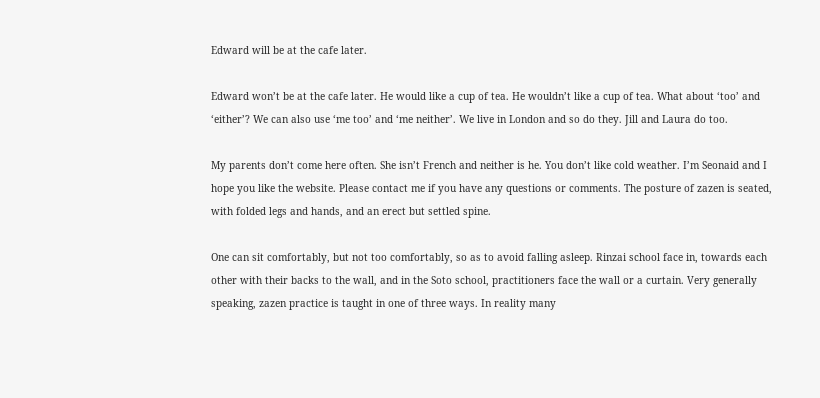Edward will be at the cafe later.

Edward won’t be at the cafe later. He would like a cup of tea. He wouldn’t like a cup of tea. What about ‘too’ and ‘either’? We can also use ‘me too’ and ‘me neither’. We live in London and so do they. Jill and Laura do too.

My parents don’t come here often. She isn’t French and neither is he. You don’t like cold weather. I’m Seonaid and I hope you like the website. Please contact me if you have any questions or comments. The posture of zazen is seated, with folded legs and hands, and an erect but settled spine.

One can sit comfortably, but not too comfortably, so as to avoid falling asleep. Rinzai school face in, towards each other with their backs to the wall, and in the Soto school, practitioners face the wall or a curtain. Very generally speaking, zazen practice is taught in one of three ways. In reality many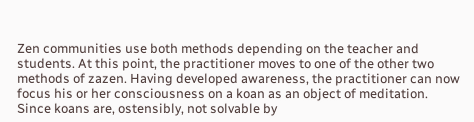Zen communities use both methods depending on the teacher and students. At this point, the practitioner moves to one of the other two methods of zazen. Having developed awareness, the practitioner can now focus his or her consciousness on a koan as an object of meditation. Since koans are, ostensibly, not solvable by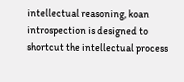intellectual reasoning, koan introspection is designed to shortcut the intellectual process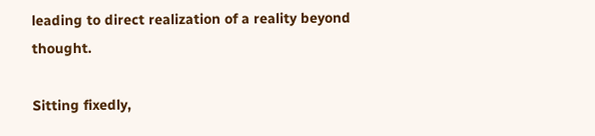leading to direct realization of a reality beyond thought.

Sitting fixedly,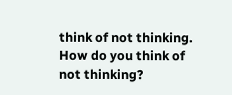think of not thinking. How do you think of not thinking?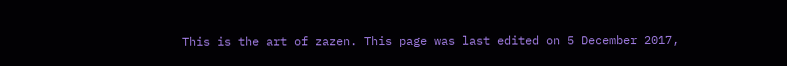This is the art of zazen. This page was last edited on 5 December 2017,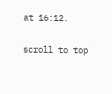at 16:12.

scroll to top